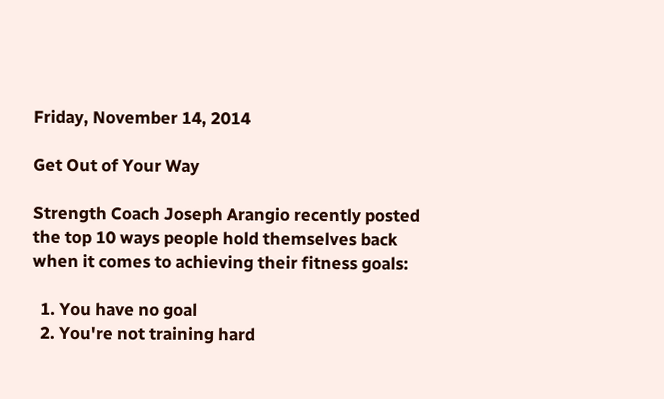Friday, November 14, 2014

Get Out of Your Way

Strength Coach Joseph Arangio recently posted the top 10 ways people hold themselves back when it comes to achieving their fitness goals:

  1. You have no goal
  2. You're not training hard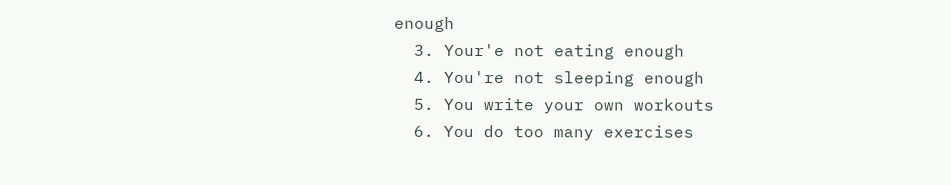enough
  3. Your'e not eating enough
  4. You're not sleeping enough
  5. You write your own workouts
  6. You do too many exercises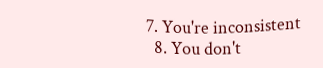7. You're inconsistent
  8. You don't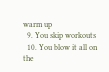warm up
  9. You skip workouts
  10. You blow it all on the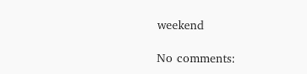weekend

No comments: